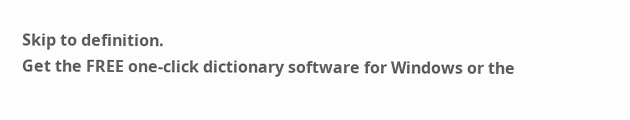Skip to definition.
Get the FREE one-click dictionary software for Windows or the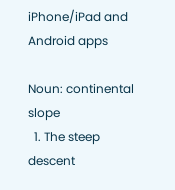iPhone/iPad and Android apps

Noun: continental slope
  1. The steep descent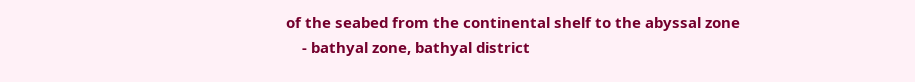of the seabed from the continental shelf to the abyssal zone
    - bathyal zone, bathyal district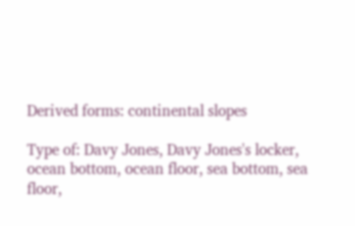Derived forms: continental slopes

Type of: Davy Jones, Davy Jones's locker, ocean bottom, ocean floor, sea bottom, sea floor,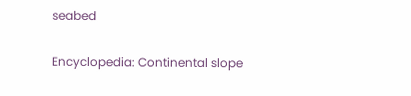seabed

Encyclopedia: Continental slope